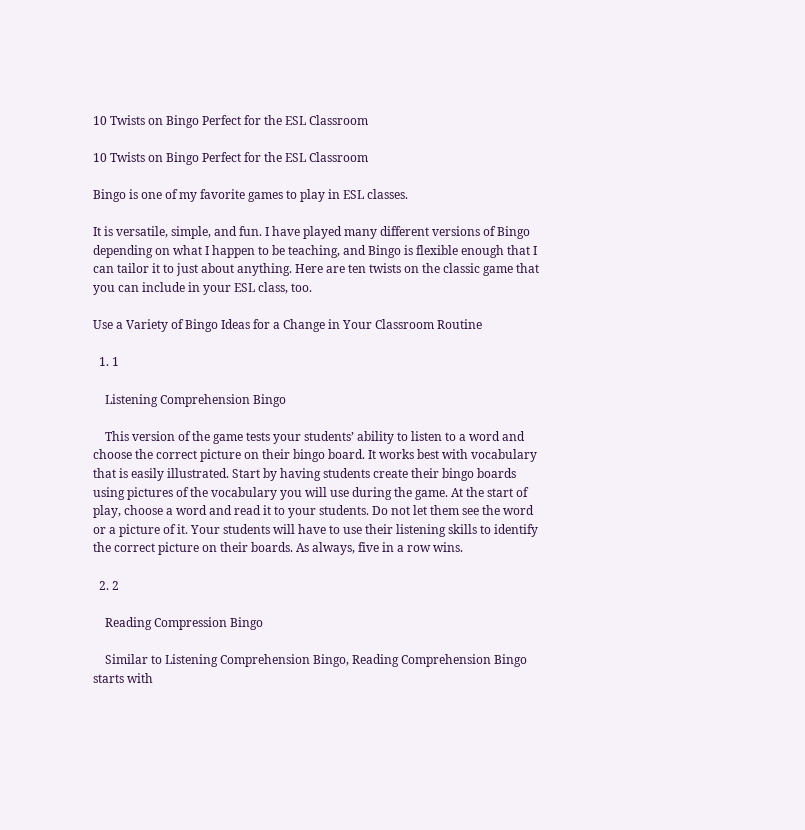10 Twists on Bingo Perfect for the ESL Classroom

10 Twists on Bingo Perfect for the ESL Classroom

Bingo is one of my favorite games to play in ESL classes.

It is versatile, simple, and fun. I have played many different versions of Bingo depending on what I happen to be teaching, and Bingo is flexible enough that I can tailor it to just about anything. Here are ten twists on the classic game that you can include in your ESL class, too.

Use a Variety of Bingo Ideas for a Change in Your Classroom Routine

  1. 1

    Listening Comprehension Bingo

    This version of the game tests your students’ ability to listen to a word and choose the correct picture on their bingo board. It works best with vocabulary that is easily illustrated. Start by having students create their bingo boards using pictures of the vocabulary you will use during the game. At the start of play, choose a word and read it to your students. Do not let them see the word or a picture of it. Your students will have to use their listening skills to identify the correct picture on their boards. As always, five in a row wins.

  2. 2

    Reading Compression Bingo

    Similar to Listening Comprehension Bingo, Reading Comprehension Bingo starts with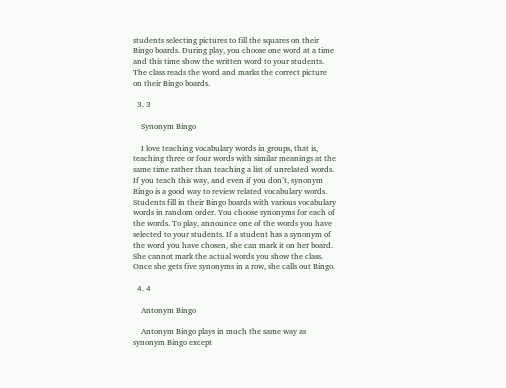students selecting pictures to fill the squares on their Bingo boards. During play, you choose one word at a time and this time show the written word to your students. The class reads the word and marks the correct picture on their Bingo boards.

  3. 3

    Synonym Bingo

    I love teaching vocabulary words in groups, that is, teaching three or four words with similar meanings at the same time rather than teaching a list of unrelated words. If you teach this way, and even if you don’t, synonym Bingo is a good way to review related vocabulary words. Students fill in their Bingo boards with various vocabulary words in random order. You choose synonyms for each of the words. To play, announce one of the words you have selected to your students. If a student has a synonym of the word you have chosen, she can mark it on her board. She cannot mark the actual words you show the class. Once she gets five synonyms in a row, she calls out Bingo.

  4. 4

    Antonym Bingo

    Antonym Bingo plays in much the same way as synonym Bingo except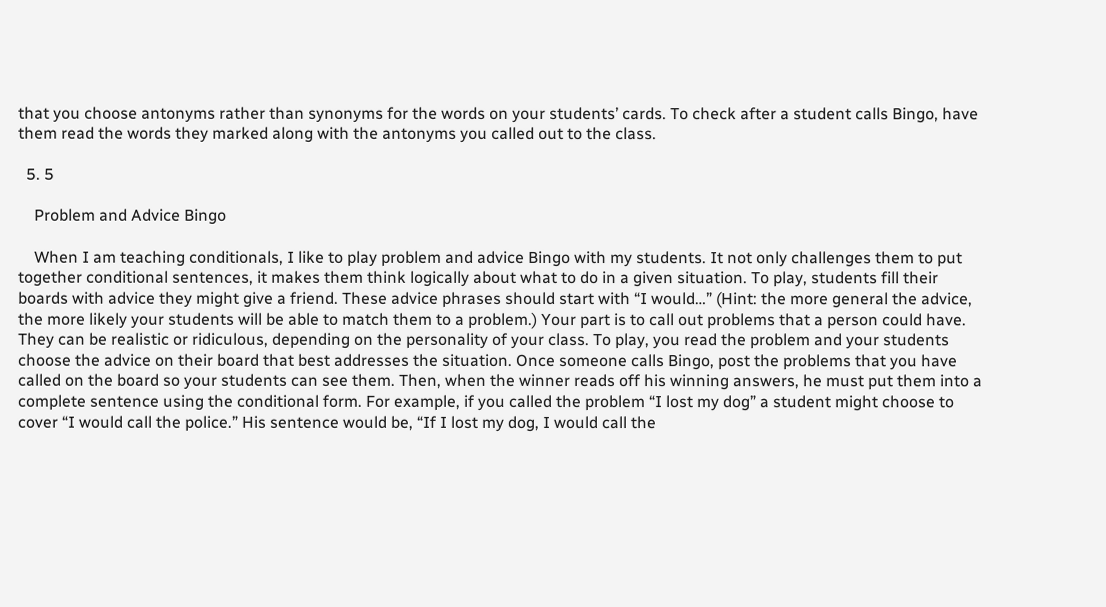that you choose antonyms rather than synonyms for the words on your students’ cards. To check after a student calls Bingo, have them read the words they marked along with the antonyms you called out to the class.

  5. 5

    Problem and Advice Bingo

    When I am teaching conditionals, I like to play problem and advice Bingo with my students. It not only challenges them to put together conditional sentences, it makes them think logically about what to do in a given situation. To play, students fill their boards with advice they might give a friend. These advice phrases should start with “I would…” (Hint: the more general the advice, the more likely your students will be able to match them to a problem.) Your part is to call out problems that a person could have. They can be realistic or ridiculous, depending on the personality of your class. To play, you read the problem and your students choose the advice on their board that best addresses the situation. Once someone calls Bingo, post the problems that you have called on the board so your students can see them. Then, when the winner reads off his winning answers, he must put them into a complete sentence using the conditional form. For example, if you called the problem “I lost my dog” a student might choose to cover “I would call the police.” His sentence would be, “If I lost my dog, I would call the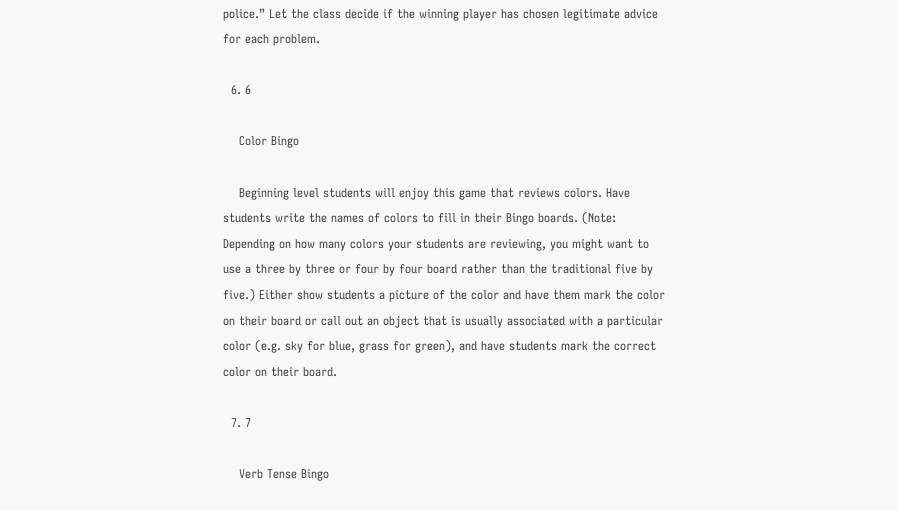police.” Let the class decide if the winning player has chosen legitimate advice for each problem.

  6. 6

    Color Bingo

    Beginning level students will enjoy this game that reviews colors. Have students write the names of colors to fill in their Bingo boards. (Note: Depending on how many colors your students are reviewing, you might want to use a three by three or four by four board rather than the traditional five by five.) Either show students a picture of the color and have them mark the color on their board or call out an object that is usually associated with a particular color (e.g. sky for blue, grass for green), and have students mark the correct color on their board.

  7. 7

    Verb Tense Bingo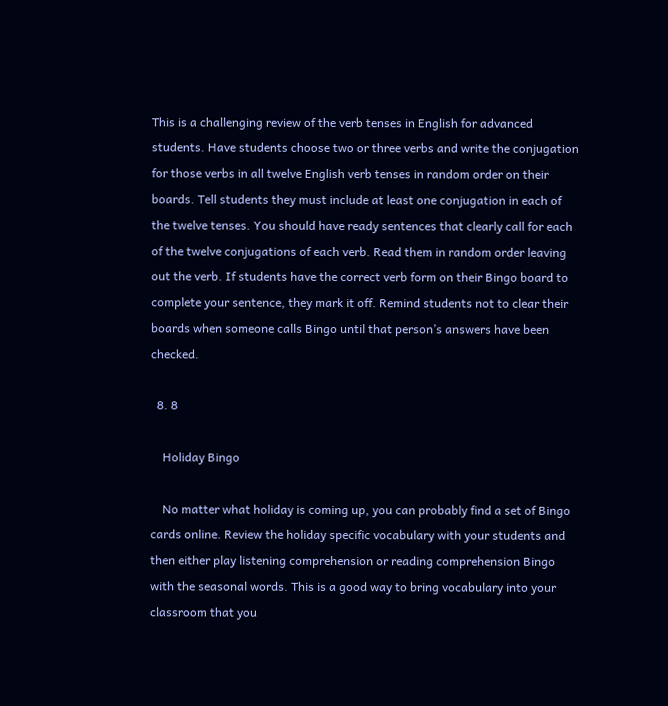This is a challenging review of the verb tenses in English for advanced students. Have students choose two or three verbs and write the conjugation for those verbs in all twelve English verb tenses in random order on their boards. Tell students they must include at least one conjugation in each of the twelve tenses. You should have ready sentences that clearly call for each of the twelve conjugations of each verb. Read them in random order leaving out the verb. If students have the correct verb form on their Bingo board to complete your sentence, they mark it off. Remind students not to clear their boards when someone calls Bingo until that person’s answers have been checked.

  8. 8

    Holiday Bingo

    No matter what holiday is coming up, you can probably find a set of Bingo cards online. Review the holiday specific vocabulary with your students and then either play listening comprehension or reading comprehension Bingo with the seasonal words. This is a good way to bring vocabulary into your classroom that you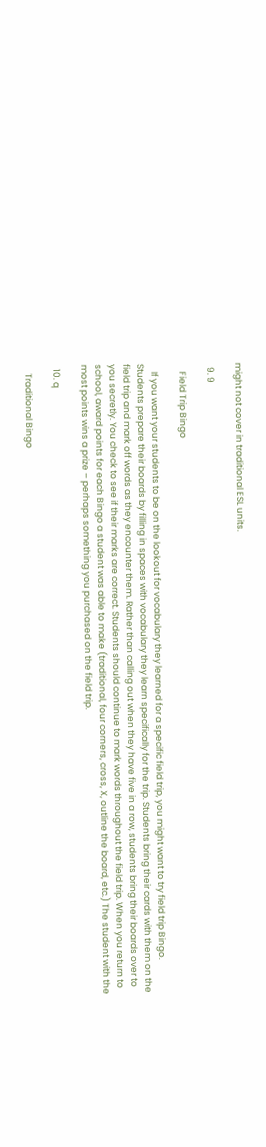might not cover in traditional ESL units.

  9. 9

    Field Trip Bingo

    If you want your students to be on the lookout for vocabulary they learned for a specific field trip, you might want to try field trip Bingo. Students prepare their boards by filling in spaces with vocabulary they learn specifically for the trip. Students bring their cards with them on the field trip and mark off words as they encounter them. Rather than calling out when they have five in a row, students bring their boards over to you secretly. You check to see if their marks are correct. Students should continue to mark words throughout the field trip. When you return to school, award points for each Bingo a student was able to make (traditional, four corners, cross, X, outline the board, etc.) The student with the most points wins a prize – perhaps something you purchased on the field trip.

  10. q

    Traditional Bingo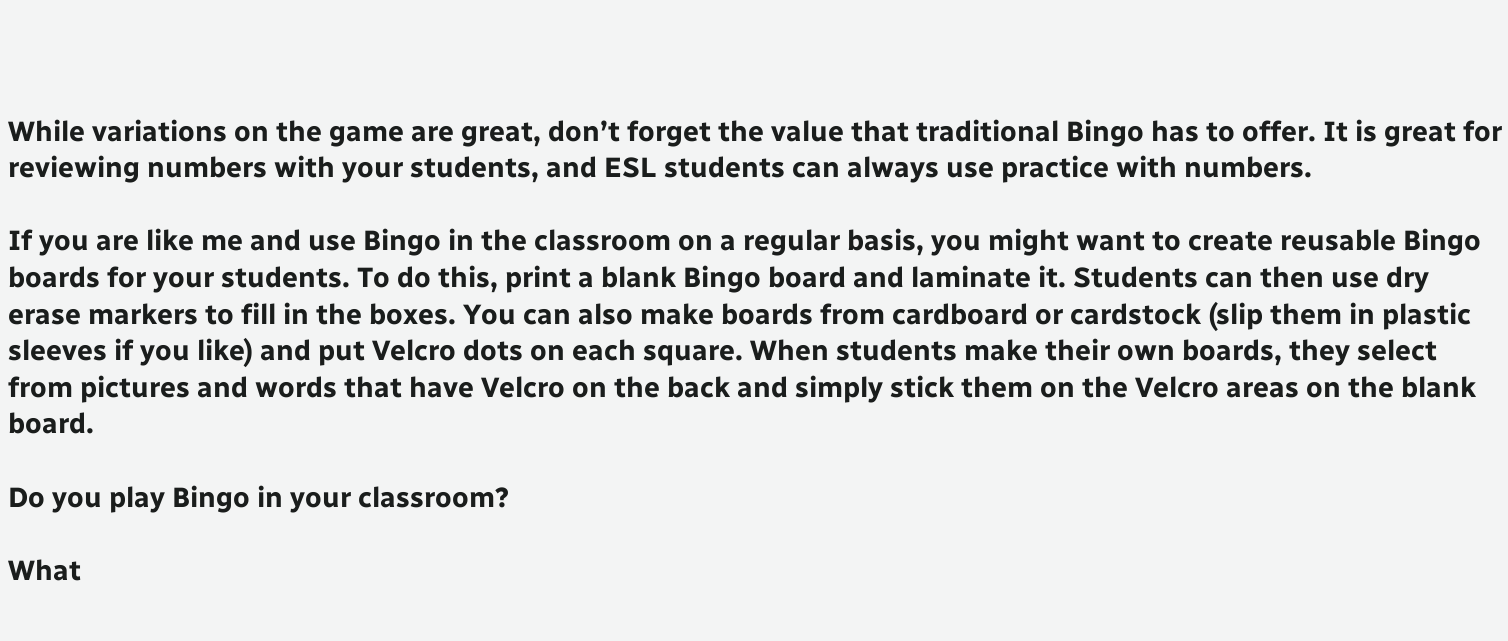While variations on the game are great, don’t forget the value that traditional Bingo has to offer. It is great for reviewing numbers with your students, and ESL students can always use practice with numbers.

If you are like me and use Bingo in the classroom on a regular basis, you might want to create reusable Bingo boards for your students. To do this, print a blank Bingo board and laminate it. Students can then use dry erase markers to fill in the boxes. You can also make boards from cardboard or cardstock (slip them in plastic sleeves if you like) and put Velcro dots on each square. When students make their own boards, they select from pictures and words that have Velcro on the back and simply stick them on the Velcro areas on the blank board.

Do you play Bingo in your classroom?

What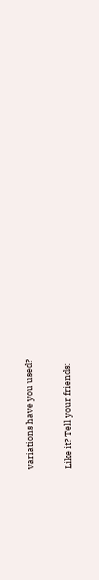variations have you used?

Like it? Tell your friends: